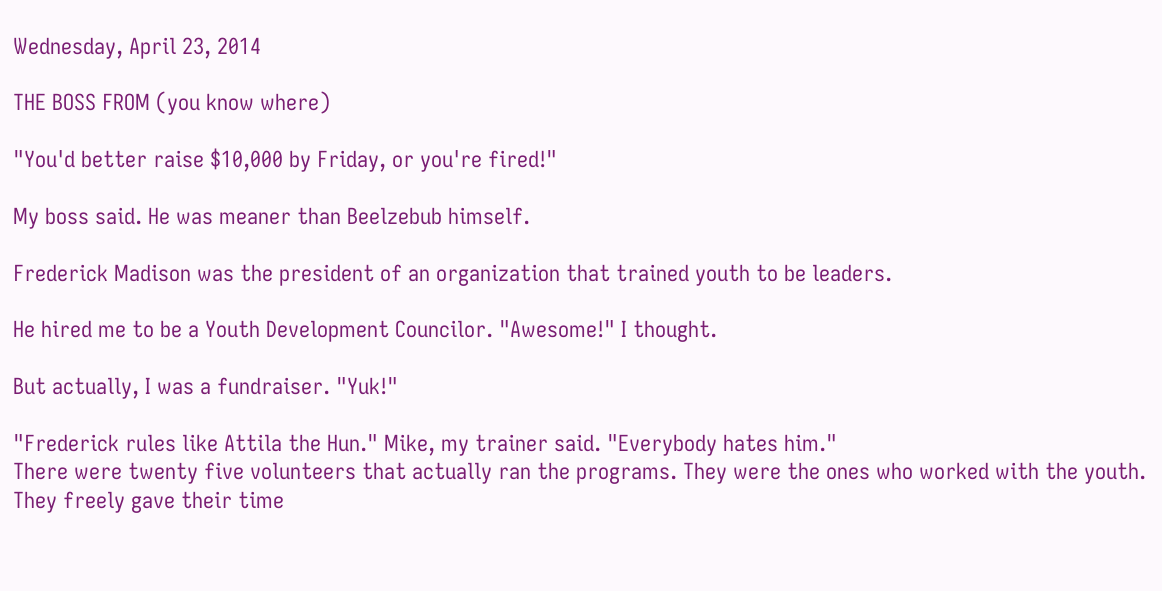Wednesday, April 23, 2014

THE BOSS FROM (you know where)

"You'd better raise $10,000 by Friday, or you're fired!"

My boss said. He was meaner than Beelzebub himself.

Frederick Madison was the president of an organization that trained youth to be leaders.

He hired me to be a Youth Development Councilor. "Awesome!" I thought.

But actually, I was a fundraiser. "Yuk!"

"Frederick rules like Attila the Hun." Mike, my trainer said. "Everybody hates him."
There were twenty five volunteers that actually ran the programs. They were the ones who worked with the youth. They freely gave their time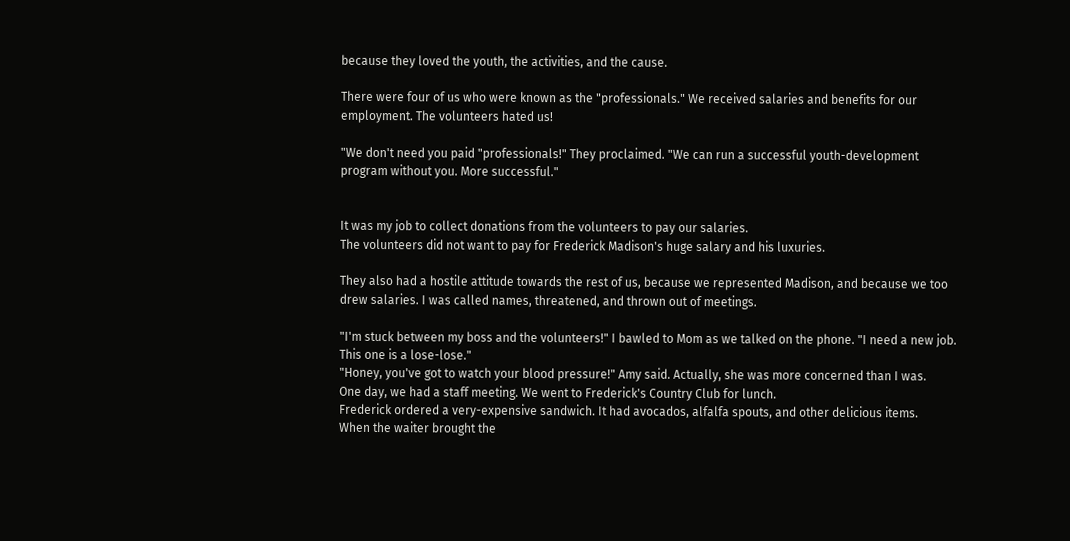because they loved the youth, the activities, and the cause.

There were four of us who were known as the "professionals." We received salaries and benefits for our employment. The volunteers hated us!

"We don't need you paid "professionals!" They proclaimed. "We can run a successful youth-development program without you. More successful."


It was my job to collect donations from the volunteers to pay our salaries.
The volunteers did not want to pay for Frederick Madison's huge salary and his luxuries.

They also had a hostile attitude towards the rest of us, because we represented Madison, and because we too drew salaries. I was called names, threatened, and thrown out of meetings.

"I'm stuck between my boss and the volunteers!" I bawled to Mom as we talked on the phone. "I need a new job. This one is a lose-lose."
"Honey, you've got to watch your blood pressure!" Amy said. Actually, she was more concerned than I was.
One day, we had a staff meeting. We went to Frederick's Country Club for lunch.
Frederick ordered a very-expensive sandwich. It had avocados, alfalfa spouts, and other delicious items.
When the waiter brought the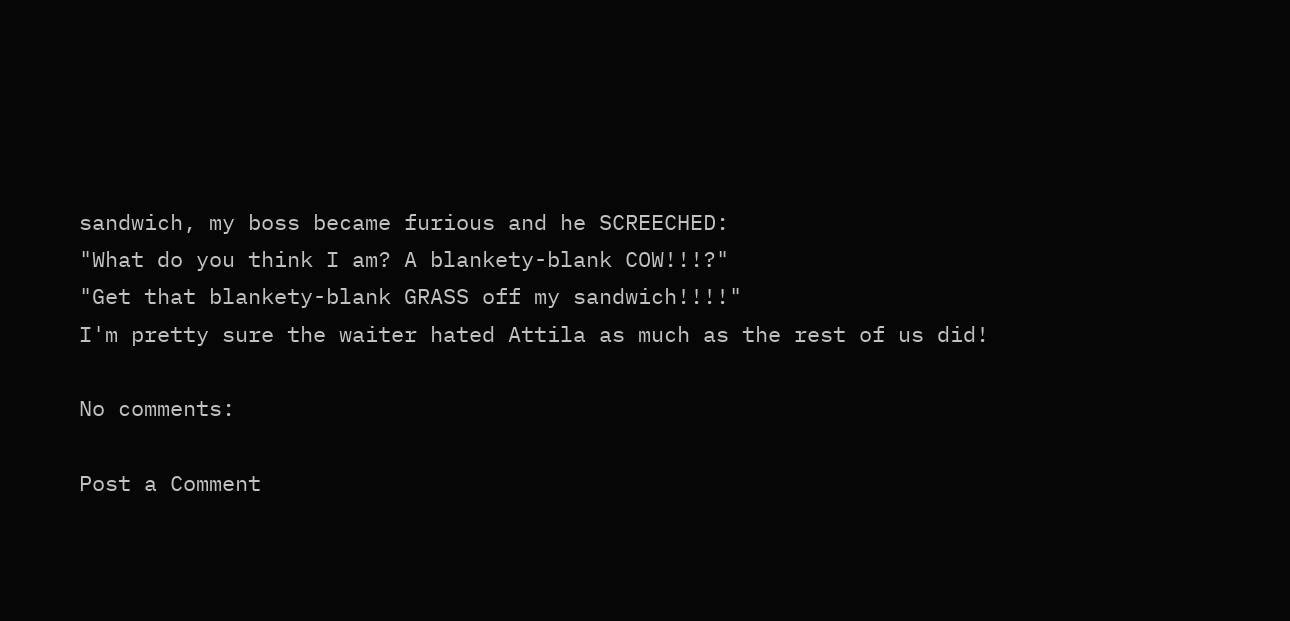sandwich, my boss became furious and he SCREECHED:
"What do you think I am? A blankety-blank COW!!!?"
"Get that blankety-blank GRASS off my sandwich!!!!"
I'm pretty sure the waiter hated Attila as much as the rest of us did!

No comments:

Post a Comment